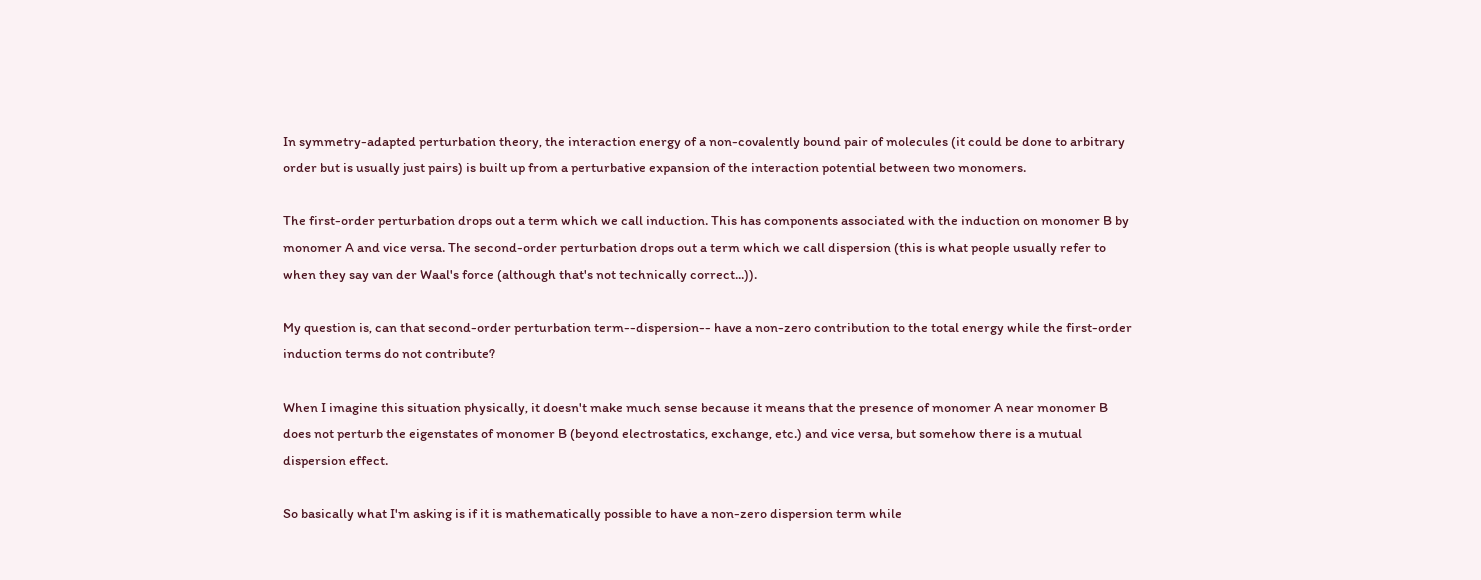In symmetry-adapted perturbation theory, the interaction energy of a non-covalently bound pair of molecules (it could be done to arbitrary order but is usually just pairs) is built up from a perturbative expansion of the interaction potential between two monomers.

The first-order perturbation drops out a term which we call induction. This has components associated with the induction on monomer B by monomer A and vice versa. The second-order perturbation drops out a term which we call dispersion (this is what people usually refer to when they say van der Waal's force (although that's not technically correct...)).

My question is, can that second-order perturbation term--dispersion-- have a non-zero contribution to the total energy while the first-order induction terms do not contribute?

When I imagine this situation physically, it doesn't make much sense because it means that the presence of monomer A near monomer B does not perturb the eigenstates of monomer B (beyond electrostatics, exchange, etc.) and vice versa, but somehow there is a mutual dispersion effect.

So basically what I'm asking is if it is mathematically possible to have a non-zero dispersion term while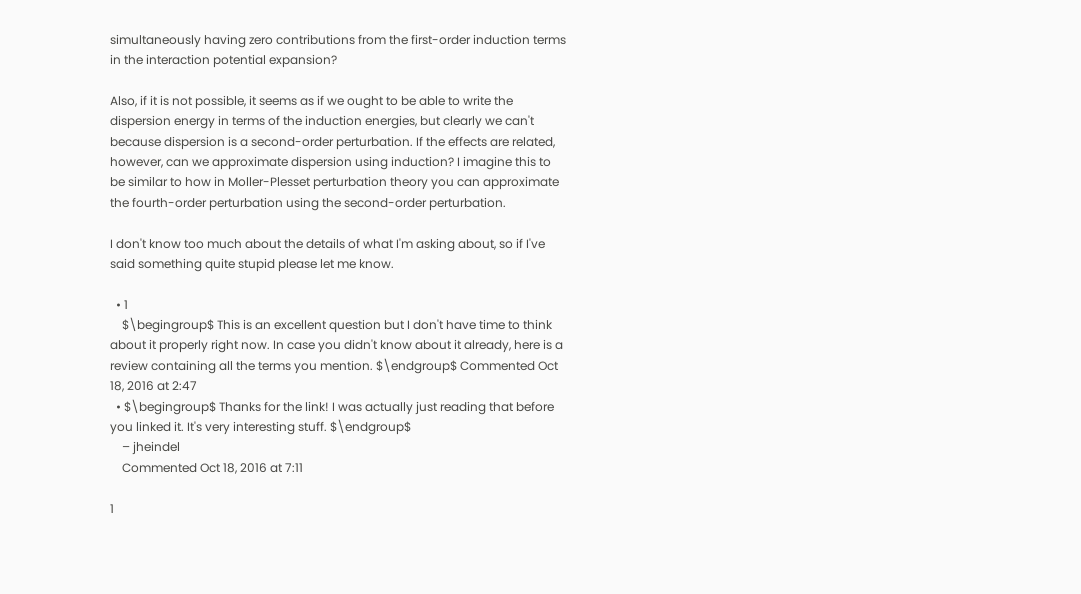simultaneously having zero contributions from the first-order induction terms in the interaction potential expansion?

Also, if it is not possible, it seems as if we ought to be able to write the dispersion energy in terms of the induction energies, but clearly we can't because dispersion is a second-order perturbation. If the effects are related, however, can we approximate dispersion using induction? I imagine this to be similar to how in Moller-Plesset perturbation theory you can approximate the fourth-order perturbation using the second-order perturbation.

I don't know too much about the details of what I'm asking about, so if I've said something quite stupid please let me know.

  • 1
    $\begingroup$ This is an excellent question but I don't have time to think about it properly right now. In case you didn't know about it already, here is a review containing all the terms you mention. $\endgroup$ Commented Oct 18, 2016 at 2:47
  • $\begingroup$ Thanks for the link! I was actually just reading that before you linked it. It's very interesting stuff. $\endgroup$
    – jheindel
    Commented Oct 18, 2016 at 7:11

1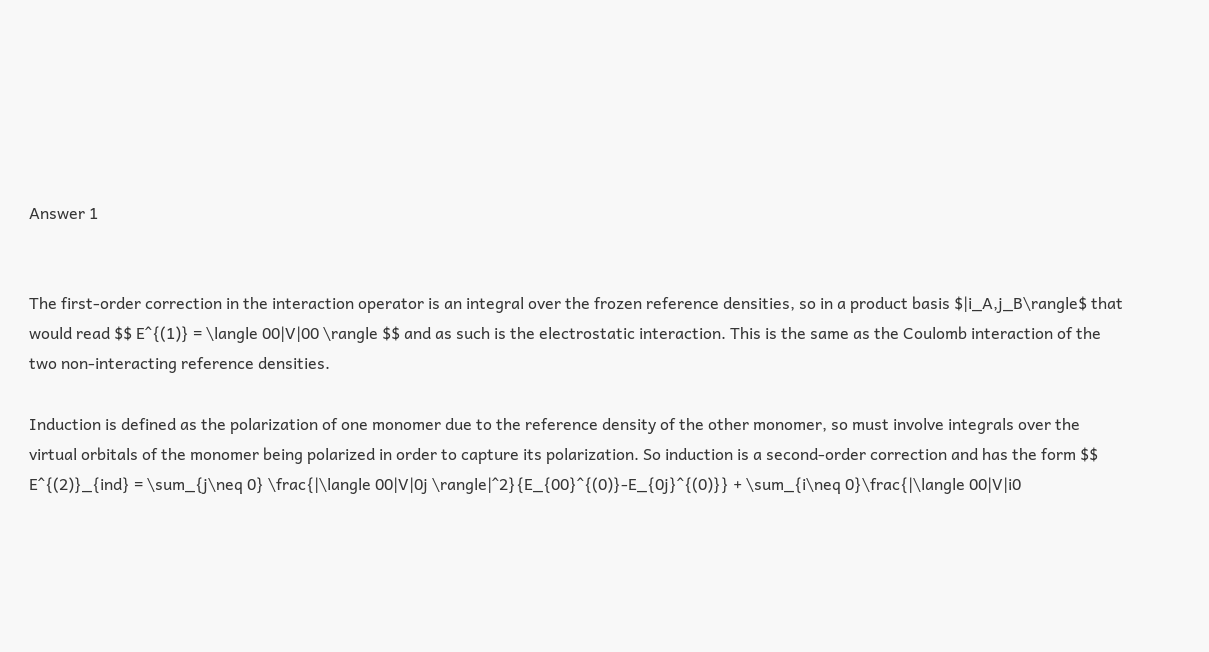Answer 1


The first-order correction in the interaction operator is an integral over the frozen reference densities, so in a product basis $|i_A,j_B\rangle$ that would read $$ E^{(1)} = \langle 00|V|00 \rangle $$ and as such is the electrostatic interaction. This is the same as the Coulomb interaction of the two non-interacting reference densities.

Induction is defined as the polarization of one monomer due to the reference density of the other monomer, so must involve integrals over the virtual orbitals of the monomer being polarized in order to capture its polarization. So induction is a second-order correction and has the form $$ E^{(2)}_{ind} = \sum_{j\neq 0} \frac{|\langle 00|V|0j \rangle|^2}{E_{00}^{(0)}-E_{0j}^{(0)}} + \sum_{i\neq 0}\frac{|\langle 00|V|i0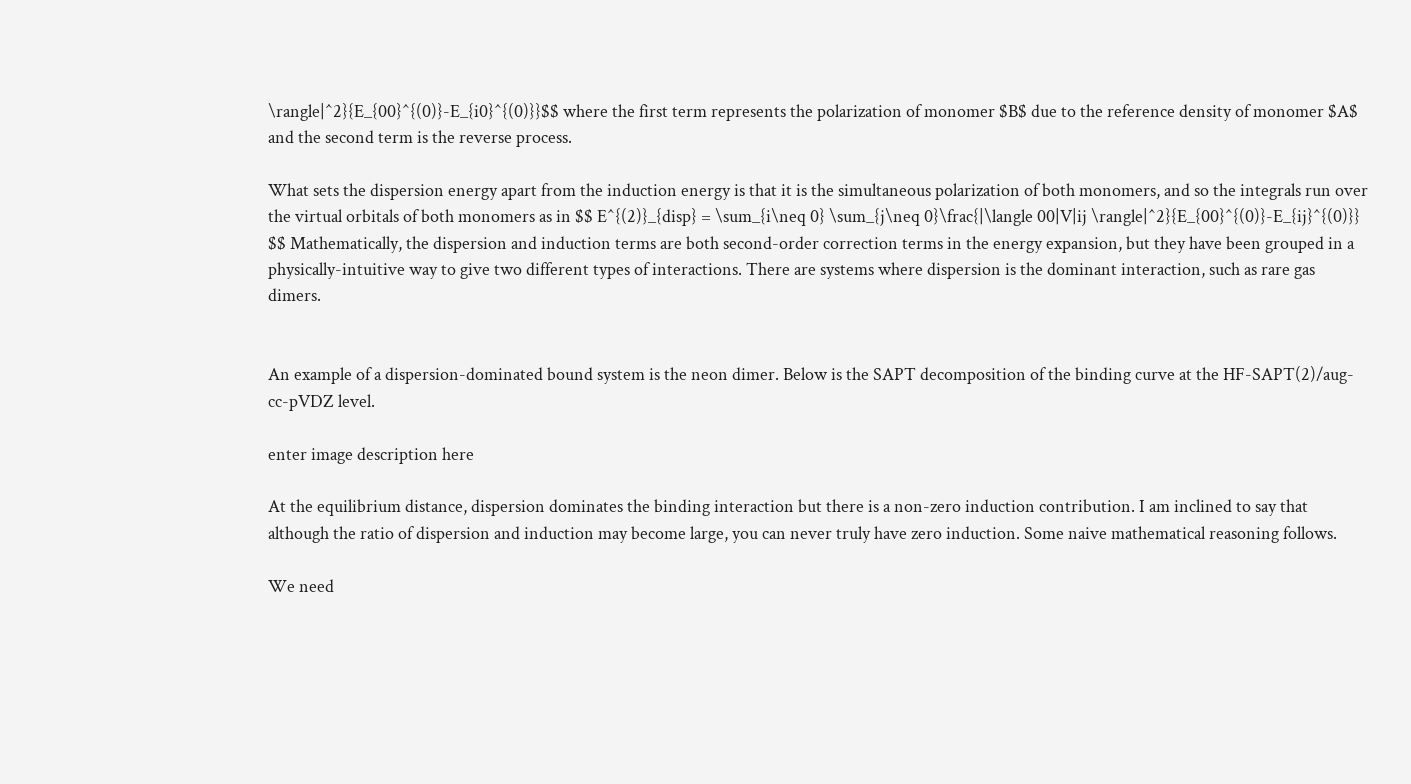\rangle|^2}{E_{00}^{(0)}-E_{i0}^{(0)}}$$ where the first term represents the polarization of monomer $B$ due to the reference density of monomer $A$ and the second term is the reverse process.

What sets the dispersion energy apart from the induction energy is that it is the simultaneous polarization of both monomers, and so the integrals run over the virtual orbitals of both monomers as in $$ E^{(2)}_{disp} = \sum_{i\neq 0} \sum_{j\neq 0}\frac{|\langle 00|V|ij \rangle|^2}{E_{00}^{(0)}-E_{ij}^{(0)}} $$ Mathematically, the dispersion and induction terms are both second-order correction terms in the energy expansion, but they have been grouped in a physically-intuitive way to give two different types of interactions. There are systems where dispersion is the dominant interaction, such as rare gas dimers.


An example of a dispersion-dominated bound system is the neon dimer. Below is the SAPT decomposition of the binding curve at the HF-SAPT(2)/aug-cc-pVDZ level.

enter image description here

At the equilibrium distance, dispersion dominates the binding interaction but there is a non-zero induction contribution. I am inclined to say that although the ratio of dispersion and induction may become large, you can never truly have zero induction. Some naive mathematical reasoning follows.

We need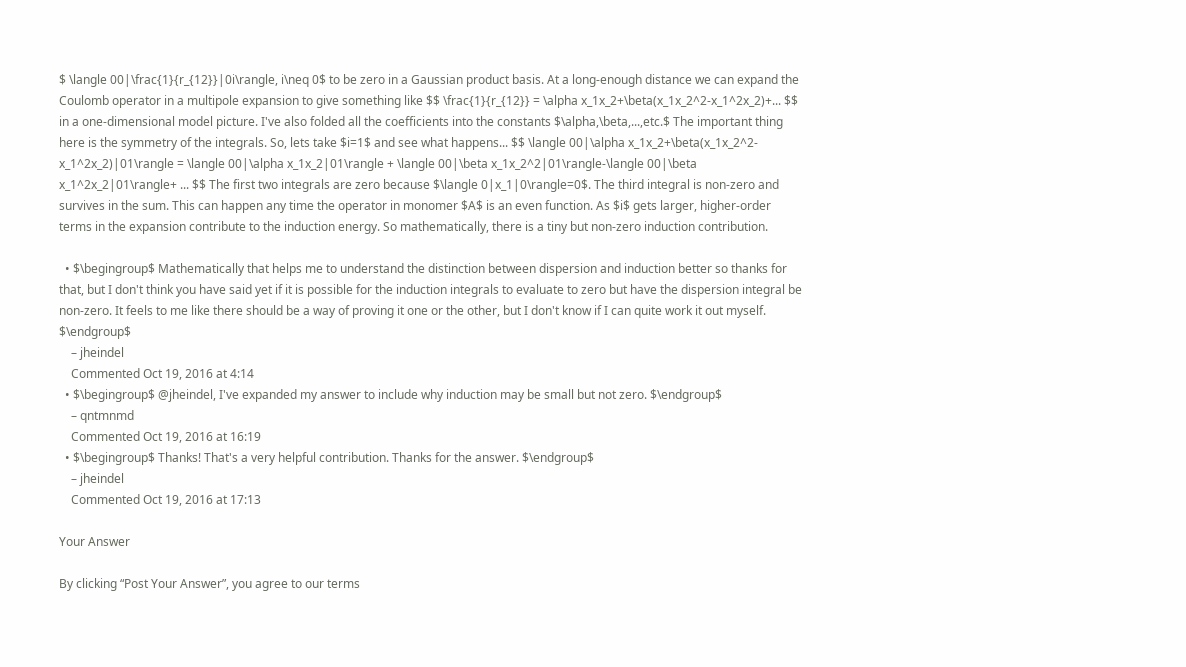$ \langle 00|\frac{1}{r_{12}}|0i\rangle, i\neq 0$ to be zero in a Gaussian product basis. At a long-enough distance we can expand the Coulomb operator in a multipole expansion to give something like $$ \frac{1}{r_{12}} = \alpha x_1x_2+\beta(x_1x_2^2-x_1^2x_2)+... $$ in a one-dimensional model picture. I've also folded all the coefficients into the constants $\alpha,\beta,...,etc.$ The important thing here is the symmetry of the integrals. So, lets take $i=1$ and see what happens... $$ \langle 00|\alpha x_1x_2+\beta(x_1x_2^2-x_1^2x_2)|01\rangle = \langle 00|\alpha x_1x_2|01\rangle + \langle 00|\beta x_1x_2^2|01\rangle-\langle 00|\beta x_1^2x_2|01\rangle+ ... $$ The first two integrals are zero because $\langle 0|x_1|0\rangle=0$. The third integral is non-zero and survives in the sum. This can happen any time the operator in monomer $A$ is an even function. As $i$ gets larger, higher-order terms in the expansion contribute to the induction energy. So mathematically, there is a tiny but non-zero induction contribution.

  • $\begingroup$ Mathematically that helps me to understand the distinction between dispersion and induction better so thanks for that, but I don't think you have said yet if it is possible for the induction integrals to evaluate to zero but have the dispersion integral be non-zero. It feels to me like there should be a way of proving it one or the other, but I don't know if I can quite work it out myself. $\endgroup$
    – jheindel
    Commented Oct 19, 2016 at 4:14
  • $\begingroup$ @jheindel, I've expanded my answer to include why induction may be small but not zero. $\endgroup$
    – qntmnmd
    Commented Oct 19, 2016 at 16:19
  • $\begingroup$ Thanks! That's a very helpful contribution. Thanks for the answer. $\endgroup$
    – jheindel
    Commented Oct 19, 2016 at 17:13

Your Answer

By clicking “Post Your Answer”, you agree to our terms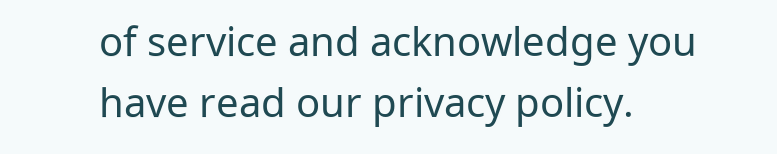of service and acknowledge you have read our privacy policy.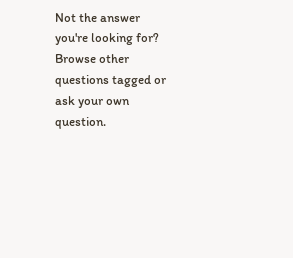Not the answer you're looking for? Browse other questions tagged or ask your own question.